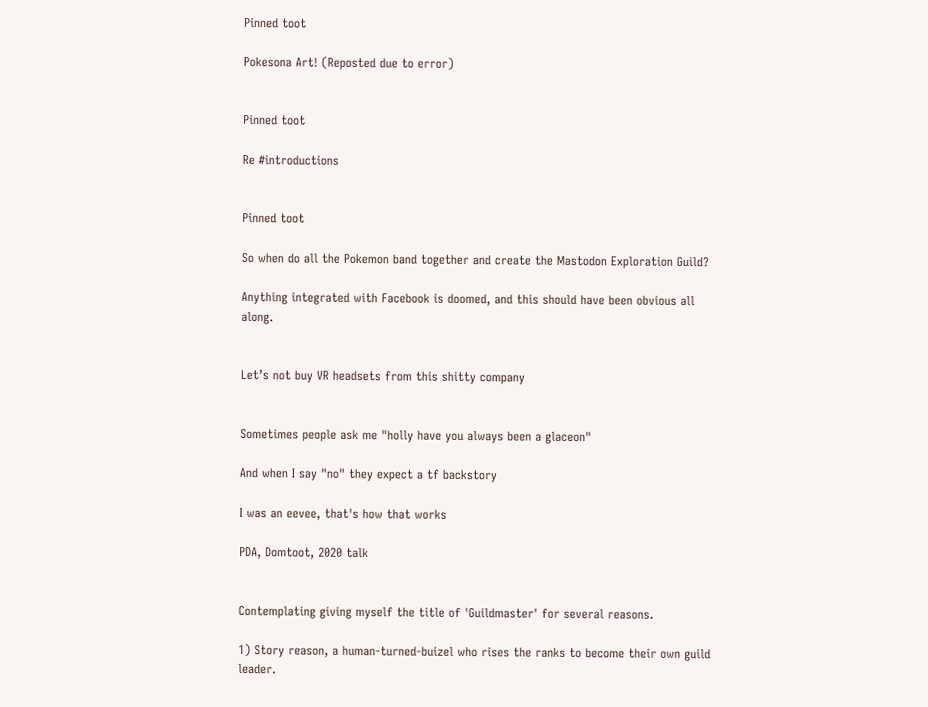Pinned toot

Pokesona Art! (Reposted due to error)


Pinned toot

Re #introductions


Pinned toot

So when do all the Pokemon band together and create the Mastodon Exploration Guild?

Anything integrated with Facebook is doomed, and this should have been obvious all along.


Let’s not buy VR headsets from this shitty company


Sometimes people ask me "holly have you always been a glaceon"

And when I say "no" they expect a tf backstory

I was an eevee, that's how that works

PDA, Domtoot, 2020 talk


Contemplating giving myself the title of 'Guildmaster' for several reasons.

1) Story reason, a human-turned-buizel who rises the ranks to become their own guild leader.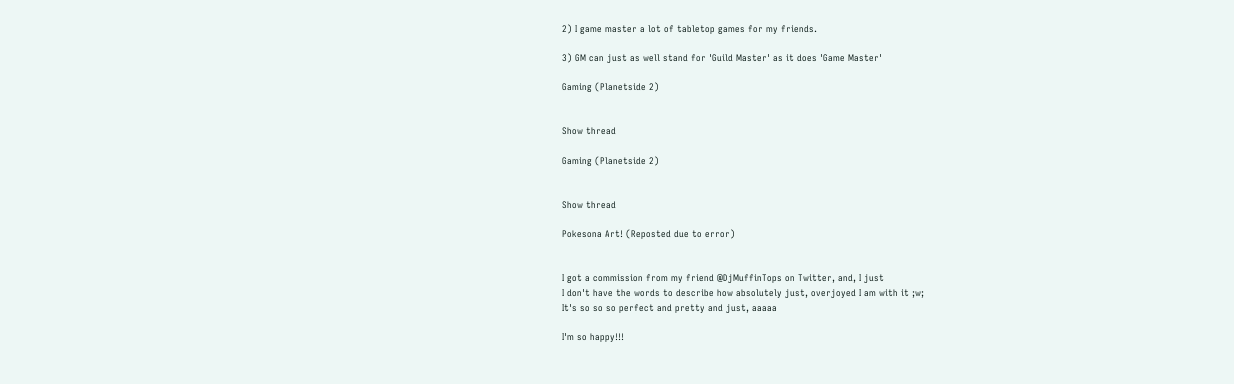2) I game master a lot of tabletop games for my friends.

3) GM can just as well stand for 'Guild Master' as it does 'Game Master'

Gaming (Planetside 2)


Show thread

Gaming (Planetside 2)


Show thread

Pokesona Art! (Reposted due to error)


I got a commission from my friend @DjMuffinTops on Twitter, and, I just
I don't have the words to describe how absolutely just, overjoyed I am with it ;w;
It's so so so perfect and pretty and just, aaaaa

I'm so happy!!!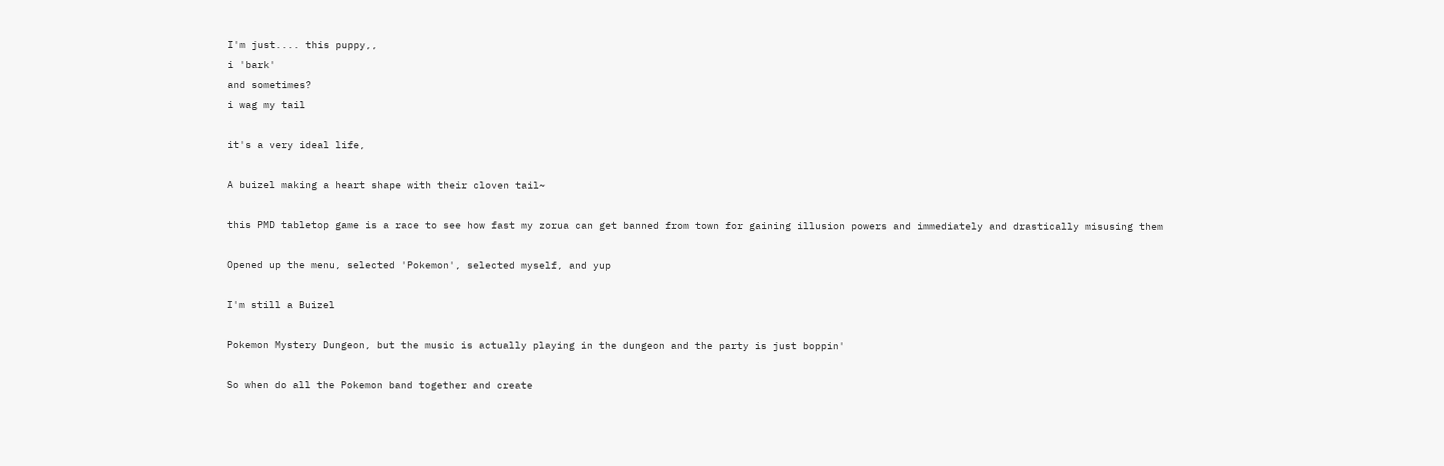I'm just.... this puppy,,
i 'bark'
and sometimes?
i wag my tail

it's a very ideal life,

A buizel making a heart shape with their cloven tail~

this PMD tabletop game is a race to see how fast my zorua can get banned from town for gaining illusion powers and immediately and drastically misusing them

Opened up the menu, selected 'Pokemon', selected myself, and yup

I'm still a Buizel

Pokemon Mystery Dungeon, but the music is actually playing in the dungeon and the party is just boppin'

So when do all the Pokemon band together and create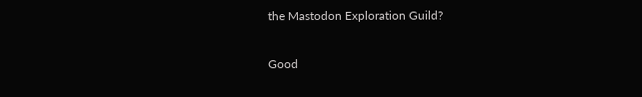the Mastodon Exploration Guild?

Good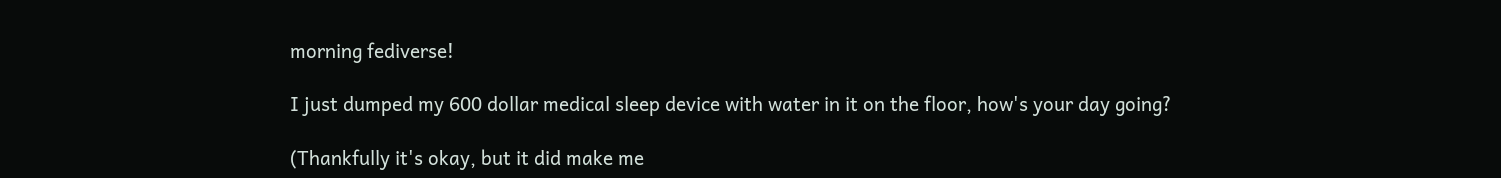morning fediverse!

I just dumped my 600 dollar medical sleep device with water in it on the floor, how's your day going?

(Thankfully it's okay, but it did make me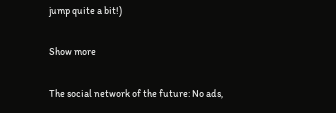jump quite a bit!)

Show more

The social network of the future: No ads,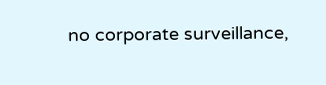no corporate surveillance,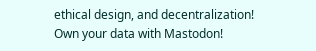ethical design, and decentralization! Own your data with Mastodon!